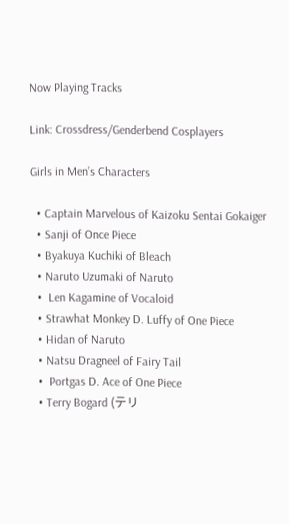Now Playing Tracks

Link: Crossdress/Genderbend Cosplayers

Girls in Men’s Characters

  • Captain Marvelous of Kaizoku Sentai Gokaiger
  • Sanji of Once Piece
  • Byakuya Kuchiki of Bleach
  • Naruto Uzumaki of Naruto
  •  Len Kagamine of Vocaloid
  • Strawhat Monkey D. Luffy of One Piece
  • Hidan of Naruto
  • Natsu Dragneel of Fairy Tail
  •  Portgas D. Ace of One Piece
  • Terry Bogard (テリ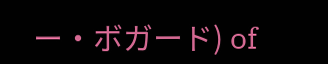ー・ボガード) of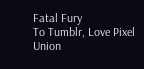Fatal Fury
To Tumblr, Love Pixel Union